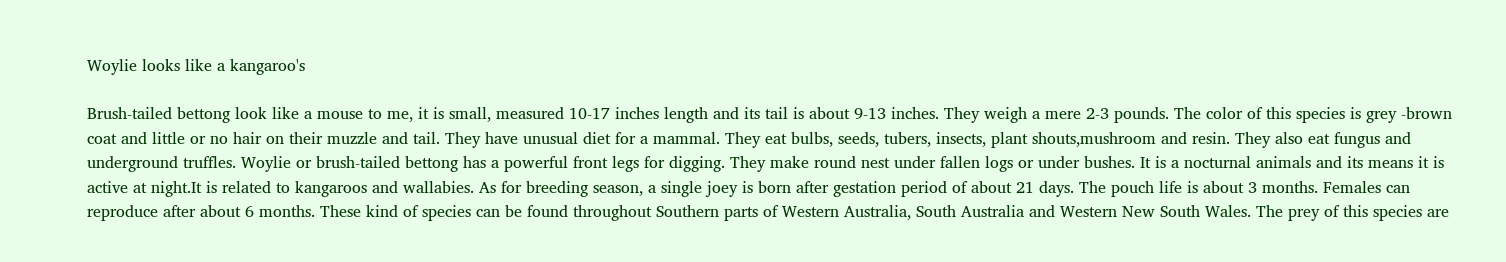Woylie looks like a kangaroo's

Brush-tailed bettong look like a mouse to me, it is small, measured 10-17 inches length and its tail is about 9-13 inches. They weigh a mere 2-3 pounds. The color of this species is grey -brown coat and little or no hair on their muzzle and tail. They have unusual diet for a mammal. They eat bulbs, seeds, tubers, insects, plant shouts,mushroom and resin. They also eat fungus and underground truffles. Woylie or brush-tailed bettong has a powerful front legs for digging. They make round nest under fallen logs or under bushes. It is a nocturnal animals and its means it is active at night.It is related to kangaroos and wallabies. As for breeding season, a single joey is born after gestation period of about 21 days. The pouch life is about 3 months. Females can reproduce after about 6 months. These kind of species can be found throughout Southern parts of Western Australia, South Australia and Western New South Wales. The prey of this species are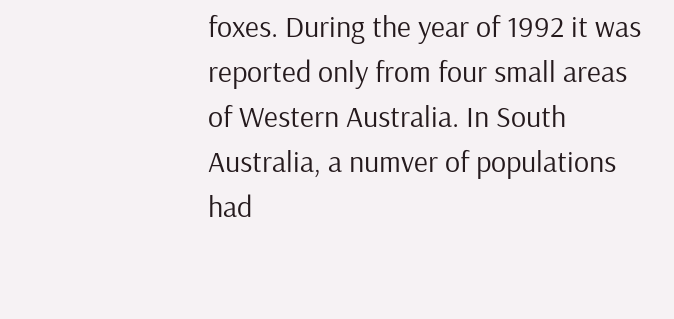foxes. During the year of 1992 it was reported only from four small areas of Western Australia. In South Australia, a numver of populations had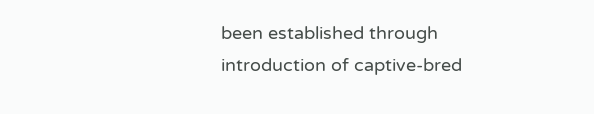been established through introduction of captive-bred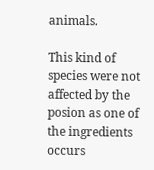animals.

This kind of species were not affected by the posion as one of the ingredients occurs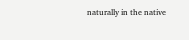naturally in the native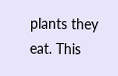plants they eat. This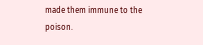made them immune to the poison.